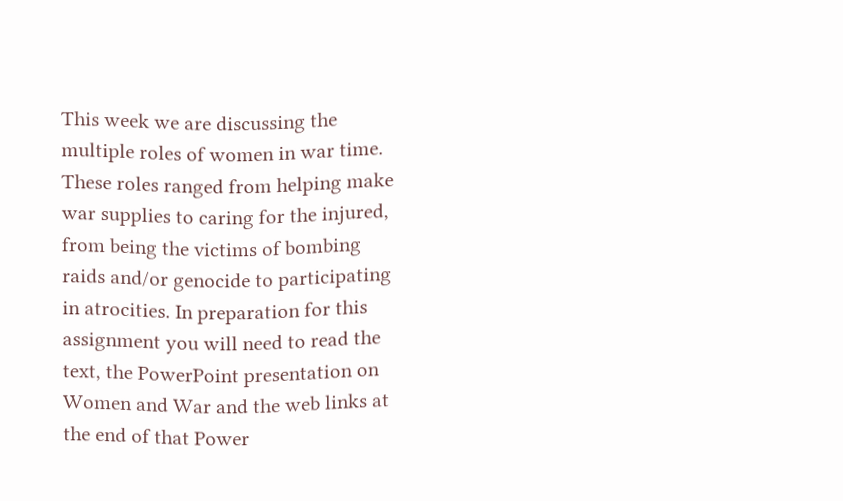This week we are discussing the multiple roles of women in war time. These roles ranged from helping make war supplies to caring for the injured, from being the victims of bombing raids and/or genocide to participating in atrocities. In preparation for this assignment you will need to read the text, the PowerPoint presentation on Women and War and the web links at the end of that Power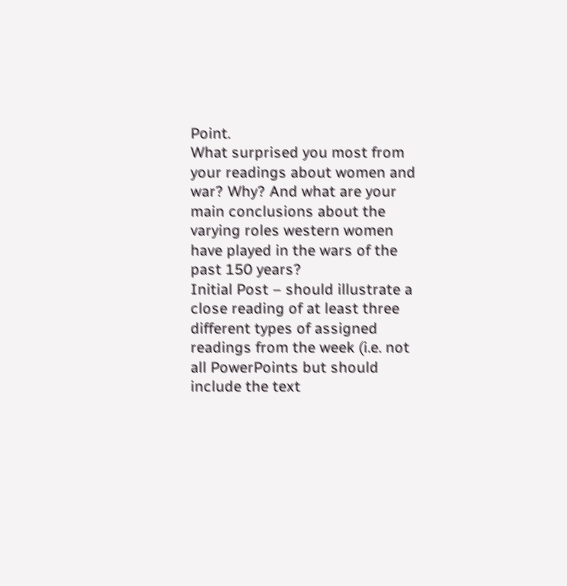Point.
What surprised you most from your readings about women and war? Why? And what are your main conclusions about the varying roles western women have played in the wars of the past 150 years?
Initial Post – should illustrate a close reading of at least three different types of assigned readings from the week (i.e. not all PowerPoints but should include the text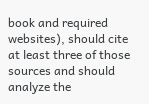book and required websites), should cite at least three of those sources and should analyze the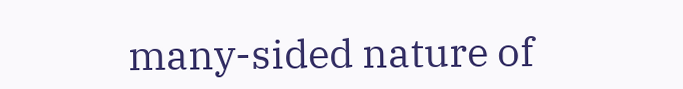many-sided nature of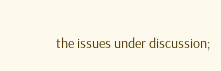the issues under discussion;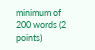minimum of 200 words (2 points)